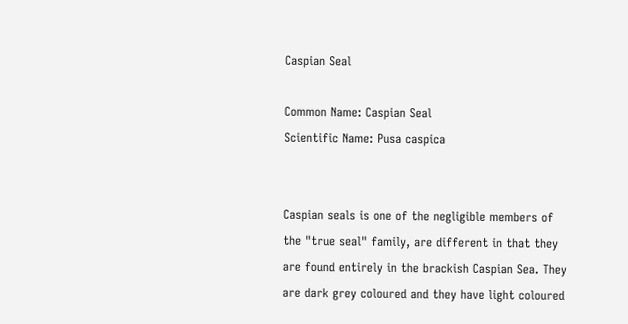Caspian Seal

Common Name: Caspian Seal
Scientific Name: Pusa caspica


Caspian seals is one of the negligible members of the "true seal" family, are different in that they are found entirely in the brackish Caspian Sea. They are dark grey coloured and they have light coloured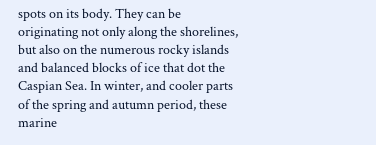spots on its body. They can be originating not only along the shorelines, but also on the numerous rocky islands and balanced blocks of ice that dot the Caspian Sea. In winter, and cooler parts of the spring and autumn period, these marine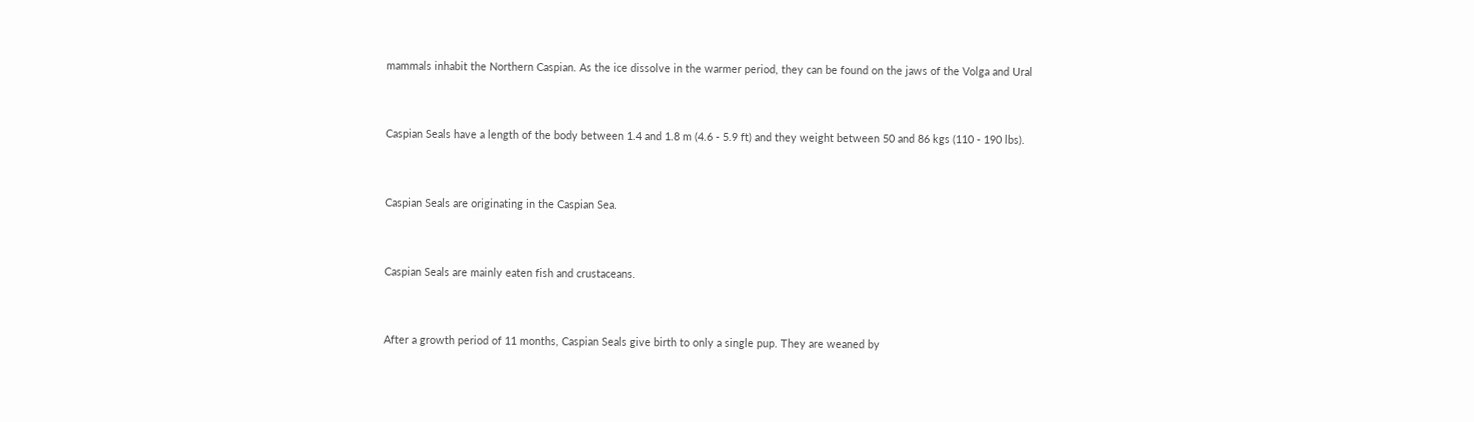mammals inhabit the Northern Caspian. As the ice dissolve in the warmer period, they can be found on the jaws of the Volga and Ural


Caspian Seals have a length of the body between 1.4 and 1.8 m (4.6 - 5.9 ft) and they weight between 50 and 86 kgs (110 - 190 lbs).


Caspian Seals are originating in the Caspian Sea.


Caspian Seals are mainly eaten fish and crustaceans.


After a growth period of 11 months, Caspian Seals give birth to only a single pup. They are weaned by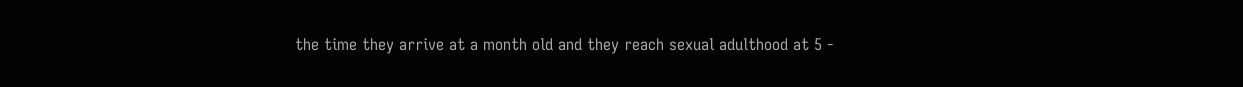the time they arrive at a month old and they reach sexual adulthood at 5 -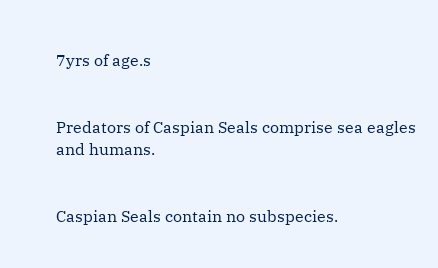7yrs of age.s


Predators of Caspian Seals comprise sea eagles and humans.


Caspian Seals contain no subspecies.